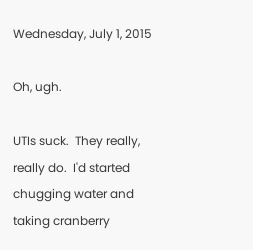Wednesday, July 1, 2015

Oh, ugh.

UTIs suck.  They really, really do.  I'd started chugging water and taking cranberry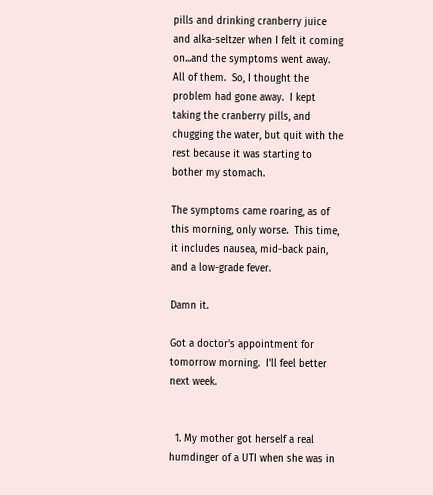pills and drinking cranberry juice and alka-seltzer when I felt it coming on...and the symptoms went away.  All of them.  So, I thought the problem had gone away.  I kept taking the cranberry pills, and chugging the water, but quit with the rest because it was starting to bother my stomach.

The symptoms came roaring, as of this morning, only worse.  This time, it includes nausea, mid-back pain, and a low-grade fever.

Damn it.

Got a doctor's appointment for tomorrow morning.  I'll feel better next week.


  1. My mother got herself a real humdinger of a UTI when she was in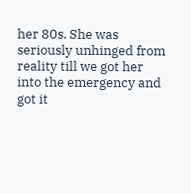her 80s. She was seriously unhinged from reality till we got her into the emergency and got it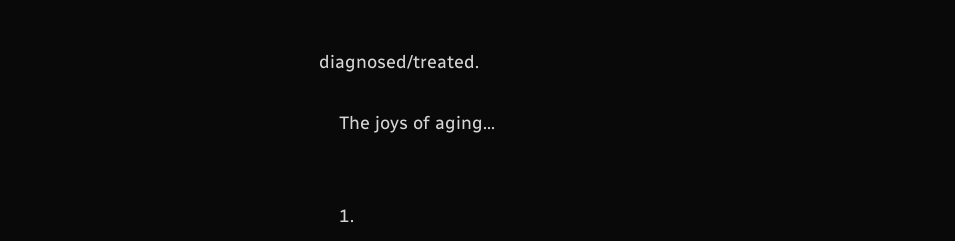diagnosed/treated.

    The joys of aging...


    1.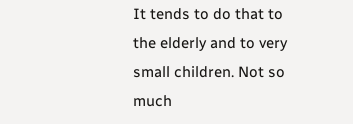It tends to do that to the elderly and to very small children. Not so much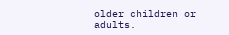older children or adults.